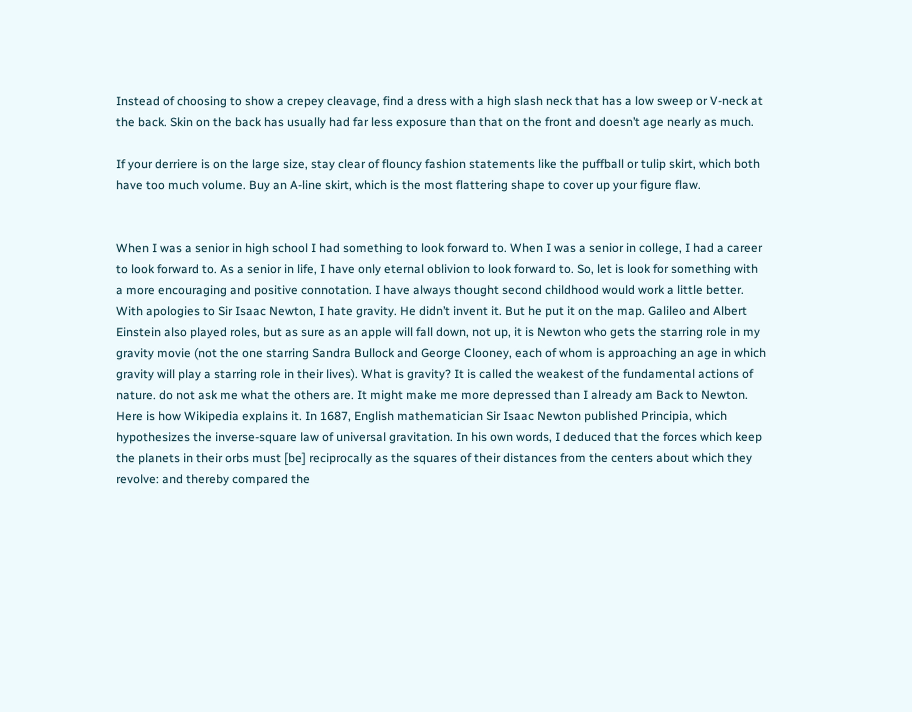Instead of choosing to show a crepey cleavage, find a dress with a high slash neck that has a low sweep or V-neck at the back. Skin on the back has usually had far less exposure than that on the front and doesn’t age nearly as much.

If your derriere is on the large size, stay clear of flouncy fashion statements like the puffball or tulip skirt, which both have too much volume. Buy an A-line skirt, which is the most flattering shape to cover up your figure flaw.


When I was a senior in high school I had something to look forward to. When I was a senior in college, I had a career to look forward to. As a senior in life, I have only eternal oblivion to look forward to. So, let is look for something with a more encouraging and positive connotation. I have always thought second childhood would work a little better. With apologies to Sir Isaac Newton, I hate gravity. He didn’t invent it. But he put it on the map. Galileo and Albert Einstein also played roles, but as sure as an apple will fall down, not up, it is Newton who gets the starring role in my gravity movie (not the one starring Sandra Bullock and George Clooney, each of whom is approaching an age in which gravity will play a starring role in their lives). What is gravity? It is called the weakest of the fundamental actions of nature. do not ask me what the others are. It might make me more depressed than I already am Back to Newton. Here is how Wikipedia explains it. In 1687, English mathematician Sir Isaac Newton published Principia, which hypothesizes the inverse-square law of universal gravitation. In his own words, I deduced that the forces which keep the planets in their orbs must [be] reciprocally as the squares of their distances from the centers about which they revolve: and thereby compared the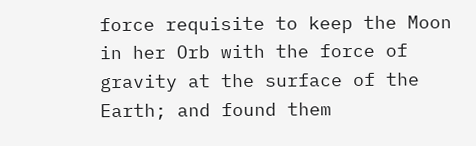force requisite to keep the Moon in her Orb with the force of gravity at the surface of the Earth; and found them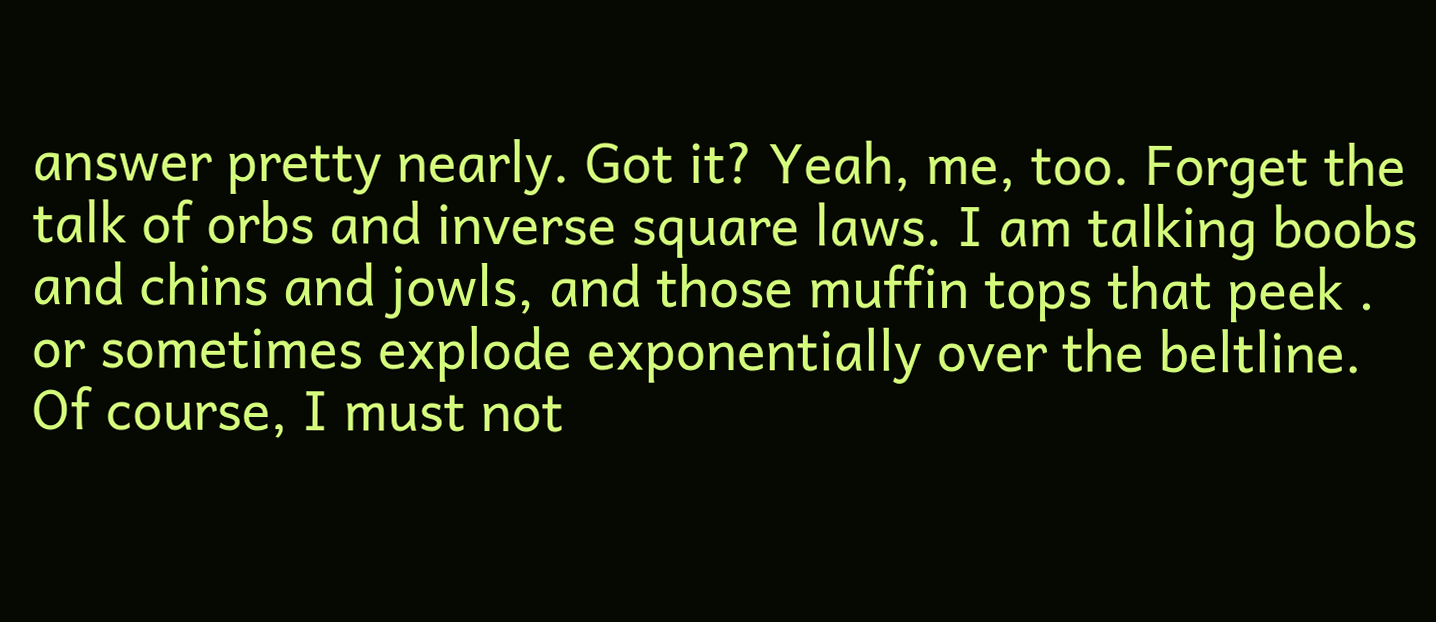answer pretty nearly. Got it? Yeah, me, too. Forget the talk of orbs and inverse square laws. I am talking boobs and chins and jowls, and those muffin tops that peek . or sometimes explode exponentially over the beltline. Of course, I must not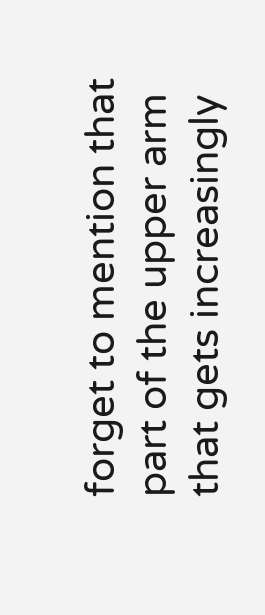forget to mention that part of the upper arm that gets increasingly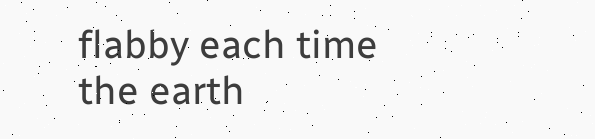flabby each time the earth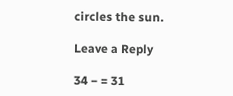circles the sun.

Leave a Reply

34 − = 31